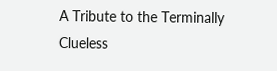A Tribute to the Terminally Clueless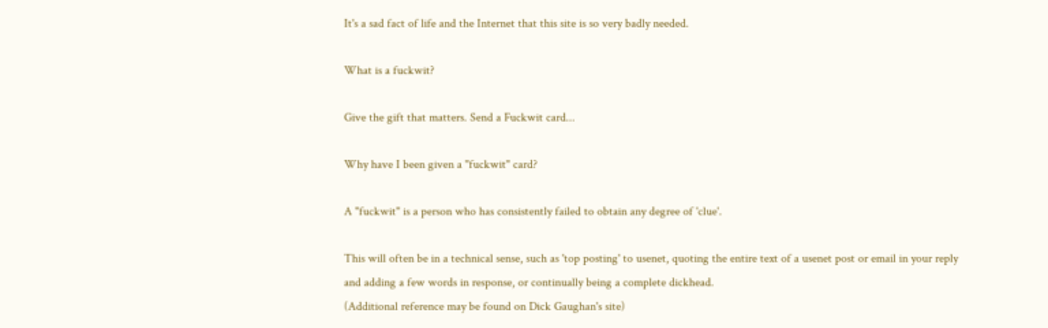It's a sad fact of life and the Internet that this site is so very badly needed.

What is a fuckwit?

Give the gift that matters. Send a Fuckwit card...

Why have I been given a "fuckwit" card?

A "fuckwit" is a person who has consistently failed to obtain any degree of 'clue'.

This will often be in a technical sense, such as 'top posting' to usenet, quoting the entire text of a usenet post or email in your reply and adding a few words in response, or continually being a complete dickhead.
(Additional reference may be found on Dick Gaughan's site)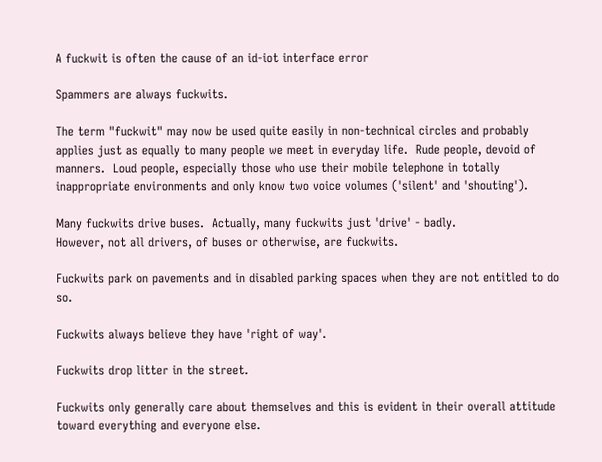A fuckwit is often the cause of an id-iot interface error

Spammers are always fuckwits.

The term "fuckwit" may now be used quite easily in non-technical circles and probably applies just as equally to many people we meet in everyday life.  Rude people, devoid of manners.  Loud people, especially those who use their mobile telephone in totally inappropriate environments and only know two voice volumes ('silent' and 'shouting').

Many fuckwits drive buses.  Actually, many fuckwits just 'drive' - badly.
However, not all drivers, of buses or otherwise, are fuckwits.

Fuckwits park on pavements and in disabled parking spaces when they are not entitled to do so.

Fuckwits always believe they have 'right of way'.

Fuckwits drop litter in the street.

Fuckwits only generally care about themselves and this is evident in their overall attitude toward everything and everyone else.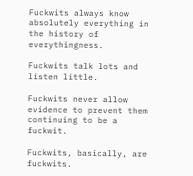Fuckwits always know absolutely everything in the history of everythingness.

Fuckwits talk lots and listen little.

Fuckwits never allow evidence to prevent them continuing to be a fuckwit.

Fuckwits, basically, are fuckwits.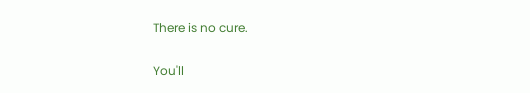There is no cure.

You'll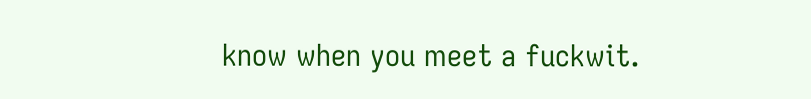know when you meet a fuckwit.